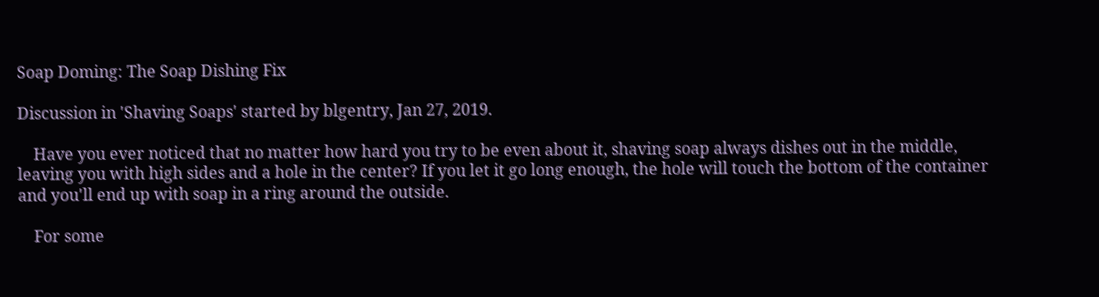Soap Doming: The Soap Dishing Fix

Discussion in 'Shaving Soaps' started by blgentry, Jan 27, 2019.

    Have you ever noticed that no matter how hard you try to be even about it, shaving soap always dishes out in the middle, leaving you with high sides and a hole in the center? If you let it go long enough, the hole will touch the bottom of the container and you'll end up with soap in a ring around the outside.

    For some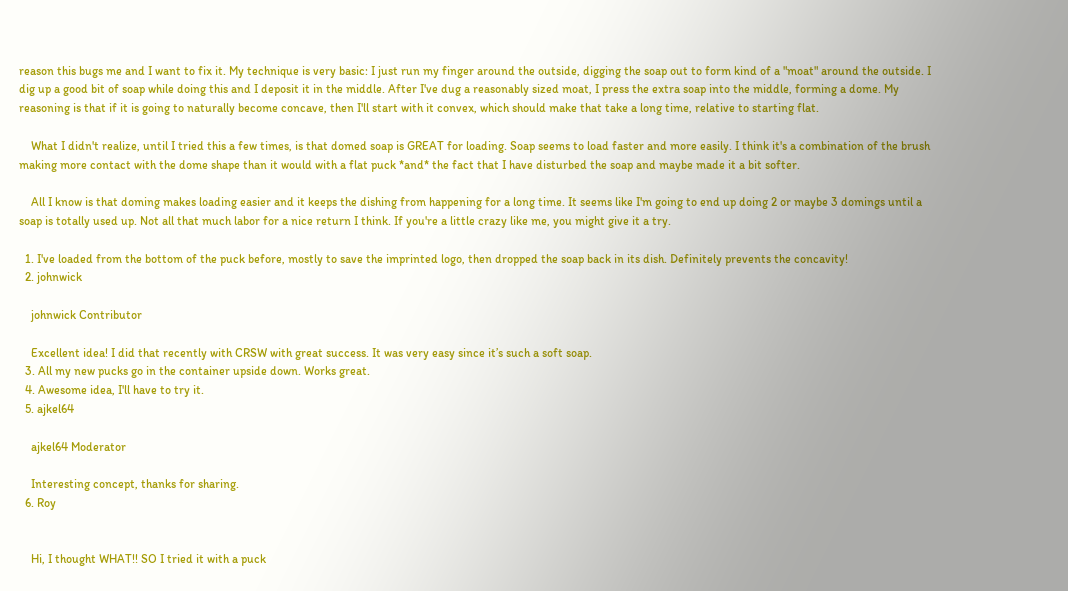reason this bugs me and I want to fix it. My technique is very basic: I just run my finger around the outside, digging the soap out to form kind of a "moat" around the outside. I dig up a good bit of soap while doing this and I deposit it in the middle. After I've dug a reasonably sized moat, I press the extra soap into the middle, forming a dome. My reasoning is that if it is going to naturally become concave, then I'll start with it convex, which should make that take a long time, relative to starting flat.

    What I didn't realize, until I tried this a few times, is that domed soap is GREAT for loading. Soap seems to load faster and more easily. I think it's a combination of the brush making more contact with the dome shape than it would with a flat puck *and* the fact that I have disturbed the soap and maybe made it a bit softer.

    All I know is that doming makes loading easier and it keeps the dishing from happening for a long time. It seems like I'm going to end up doing 2 or maybe 3 domings until a soap is totally used up. Not all that much labor for a nice return I think. If you're a little crazy like me, you might give it a try.

  1. I've loaded from the bottom of the puck before, mostly to save the imprinted logo, then dropped the soap back in its dish. Definitely prevents the concavity!
  2. johnwick

    johnwick Contributor

    Excellent idea! I did that recently with CRSW with great success. It was very easy since it’s such a soft soap.
  3. All my new pucks go in the container upside down. Works great.
  4. Awesome idea, I'll have to try it.
  5. ajkel64

    ajkel64 Moderator

    Interesting concept, thanks for sharing.
  6. Roy


    Hi, I thought WHAT!! SO I tried it with a puck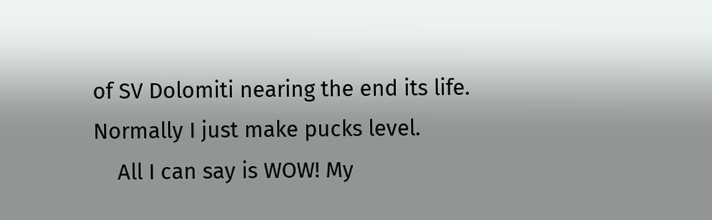of SV Dolomiti nearing the end its life. Normally I just make pucks level.
    All I can say is WOW! My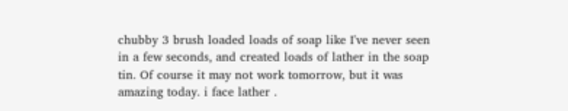chubby 3 brush loaded loads of soap like I've never seen in a few seconds, and created loads of lather in the soap tin. Of course it may not work tomorrow, but it was amazing today. i face lather .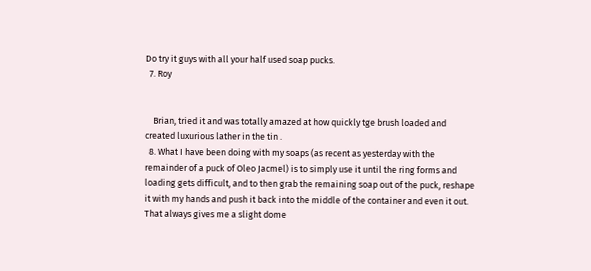Do try it guys with all your half used soap pucks.
  7. Roy


    Brian, tried it and was totally amazed at how quickly tge brush loaded and created luxurious lather in the tin .
  8. What I have been doing with my soaps (as recent as yesterday with the remainder of a puck of Oleo Jacmel) is to simply use it until the ring forms and loading gets difficult, and to then grab the remaining soap out of the puck, reshape it with my hands and push it back into the middle of the container and even it out. That always gives me a slight dome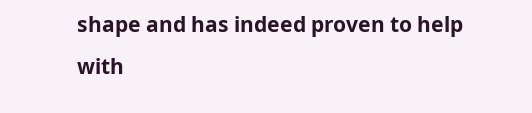shape and has indeed proven to help with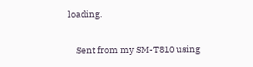loading.

    Sent from my SM-T810 using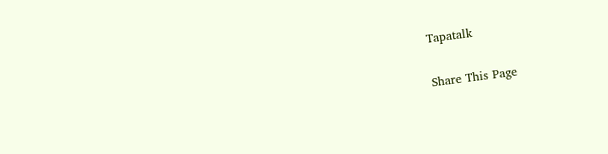Tapatalk

Share This Page